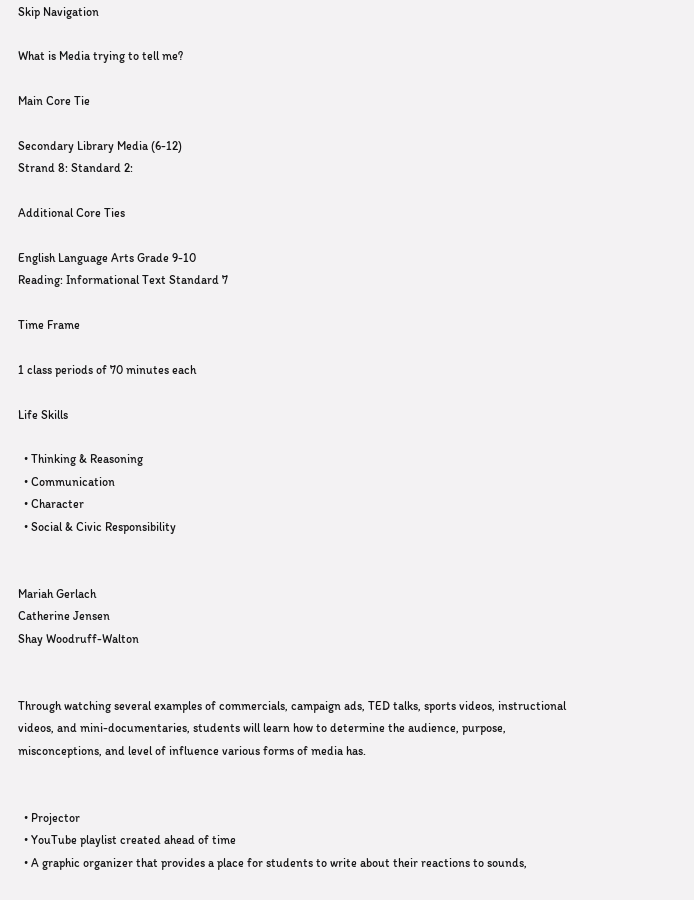Skip Navigation

What is Media trying to tell me?

Main Core Tie

Secondary Library Media (6-12)
Strand 8: Standard 2:

Additional Core Ties

English Language Arts Grade 9-10
Reading: Informational Text Standard 7

Time Frame

1 class periods of 70 minutes each

Life Skills

  • Thinking & Reasoning
  • Communication
  • Character
  • Social & Civic Responsibility


Mariah Gerlach
Catherine Jensen
Shay Woodruff-Walton


Through watching several examples of commercials, campaign ads, TED talks, sports videos, instructional videos, and mini-documentaries, students will learn how to determine the audience, purpose, misconceptions, and level of influence various forms of media has.


  • Projector
  • YouTube playlist created ahead of time
  • A graphic organizer that provides a place for students to write about their reactions to sounds,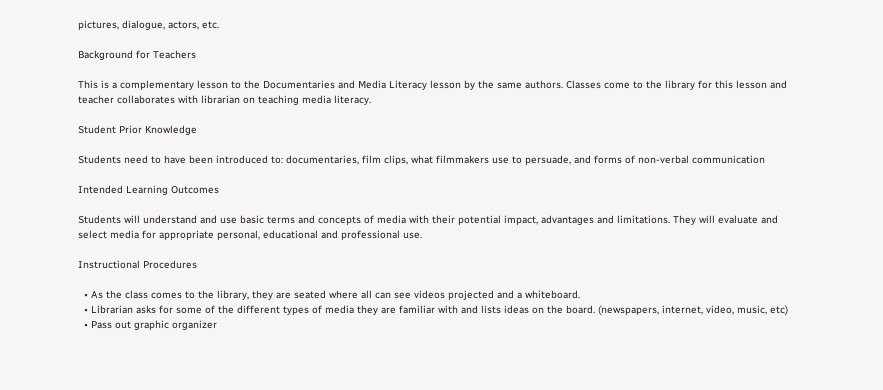pictures, dialogue, actors, etc.

Background for Teachers

This is a complementary lesson to the Documentaries and Media Literacy lesson by the same authors. Classes come to the library for this lesson and teacher collaborates with librarian on teaching media literacy.

Student Prior Knowledge

Students need to have been introduced to: documentaries, film clips, what filmmakers use to persuade, and forms of non-verbal communication

Intended Learning Outcomes

Students will understand and use basic terms and concepts of media with their potential impact, advantages and limitations. They will evaluate and select media for appropriate personal, educational and professional use.

Instructional Procedures

  • As the class comes to the library, they are seated where all can see videos projected and a whiteboard.
  • Librarian asks for some of the different types of media they are familiar with and lists ideas on the board. (newspapers, internet, video, music, etc)
  • Pass out graphic organizer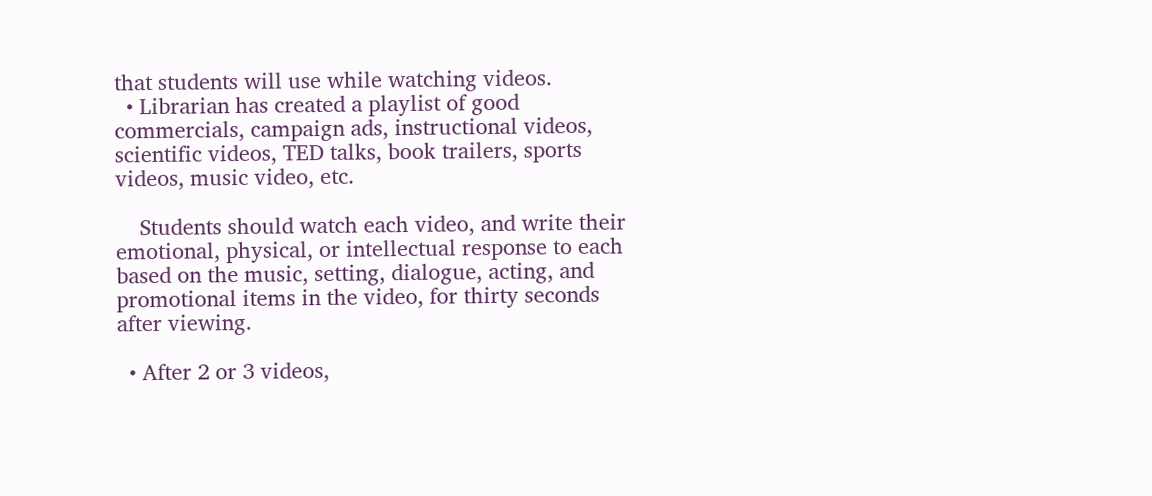that students will use while watching videos.
  • Librarian has created a playlist of good commercials, campaign ads, instructional videos, scientific videos, TED talks, book trailers, sports videos, music video, etc.

    Students should watch each video, and write their emotional, physical, or intellectual response to each based on the music, setting, dialogue, acting, and promotional items in the video, for thirty seconds after viewing.

  • After 2 or 3 videos,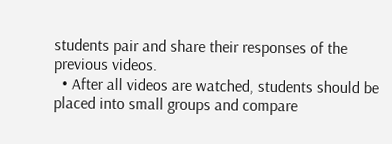students pair and share their responses of the previous videos.
  • After all videos are watched, students should be placed into small groups and compare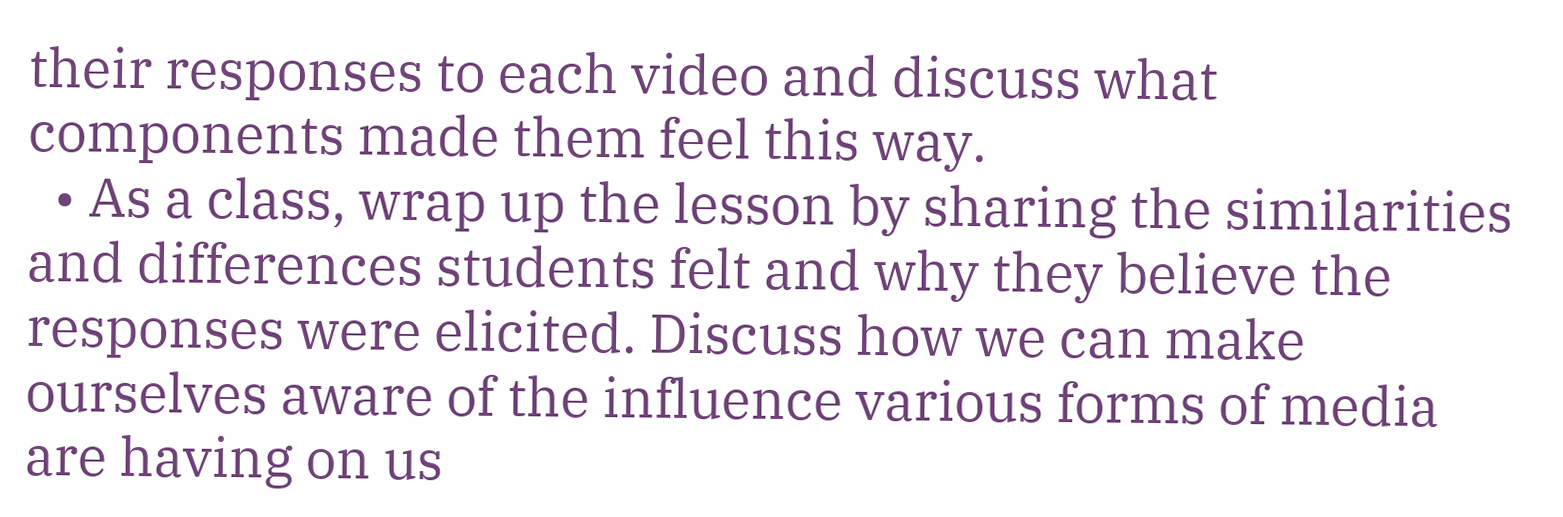their responses to each video and discuss what components made them feel this way.
  • As a class, wrap up the lesson by sharing the similarities and differences students felt and why they believe the responses were elicited. Discuss how we can make ourselves aware of the influence various forms of media are having on us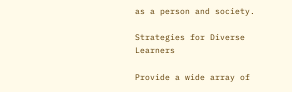as a person and society.

Strategies for Diverse Learners

Provide a wide array of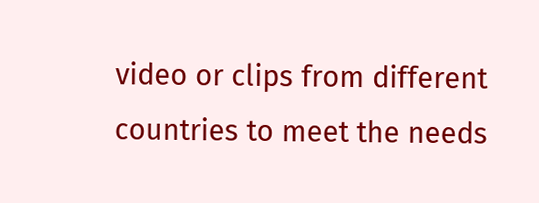video or clips from different countries to meet the needs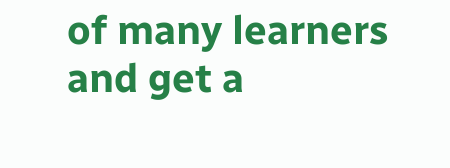of many learners and get a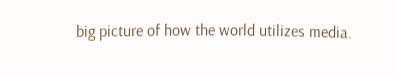big picture of how the world utilizes media.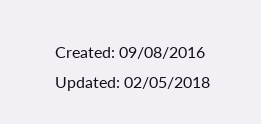Created: 09/08/2016
Updated: 02/05/2018